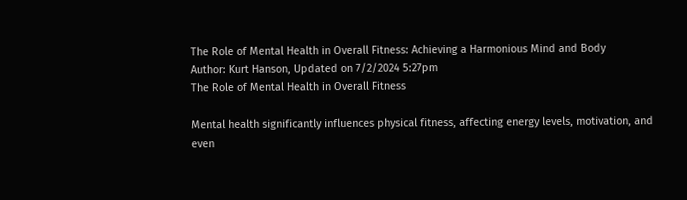The Role of Mental Health in Overall Fitness: Achieving a Harmonious Mind and Body
Author: Kurt Hanson, Updated on 7/2/2024 5:27pm
The Role of Mental Health in Overall Fitness

Mental health significantly influences physical fitness, affecting energy levels, motivation, and even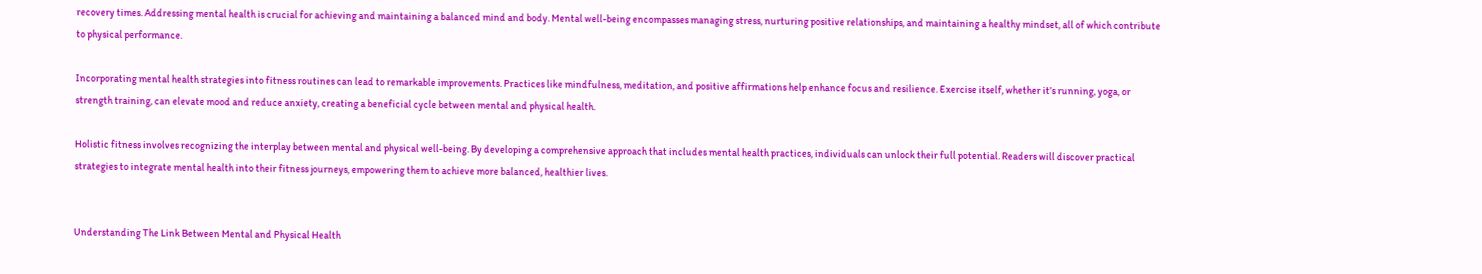recovery times. Addressing mental health is crucial for achieving and maintaining a balanced mind and body. Mental well-being encompasses managing stress, nurturing positive relationships, and maintaining a healthy mindset, all of which contribute to physical performance.

Incorporating mental health strategies into fitness routines can lead to remarkable improvements. Practices like mindfulness, meditation, and positive affirmations help enhance focus and resilience. Exercise itself, whether it’s running, yoga, or strength training, can elevate mood and reduce anxiety, creating a beneficial cycle between mental and physical health.

Holistic fitness involves recognizing the interplay between mental and physical well-being. By developing a comprehensive approach that includes mental health practices, individuals can unlock their full potential. Readers will discover practical strategies to integrate mental health into their fitness journeys, empowering them to achieve more balanced, healthier lives.


Understanding The Link Between Mental and Physical Health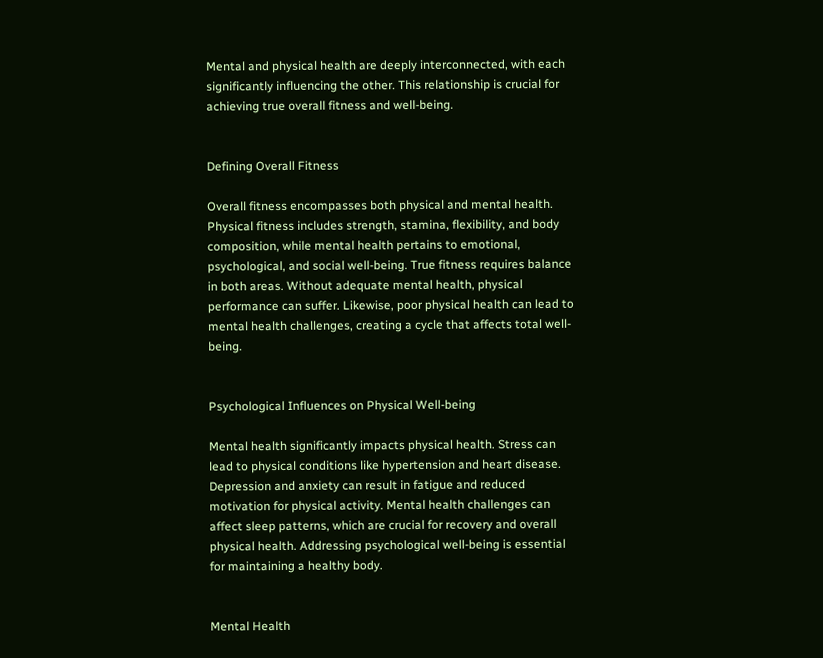Mental and physical health are deeply interconnected, with each significantly influencing the other. This relationship is crucial for achieving true overall fitness and well-being.


Defining Overall Fitness

Overall fitness encompasses both physical and mental health. Physical fitness includes strength, stamina, flexibility, and body composition, while mental health pertains to emotional, psychological, and social well-being. True fitness requires balance in both areas. Without adequate mental health, physical performance can suffer. Likewise, poor physical health can lead to mental health challenges, creating a cycle that affects total well-being.


Psychological Influences on Physical Well-being

Mental health significantly impacts physical health. Stress can lead to physical conditions like hypertension and heart disease. Depression and anxiety can result in fatigue and reduced motivation for physical activity. Mental health challenges can affect sleep patterns, which are crucial for recovery and overall physical health. Addressing psychological well-being is essential for maintaining a healthy body.


Mental Health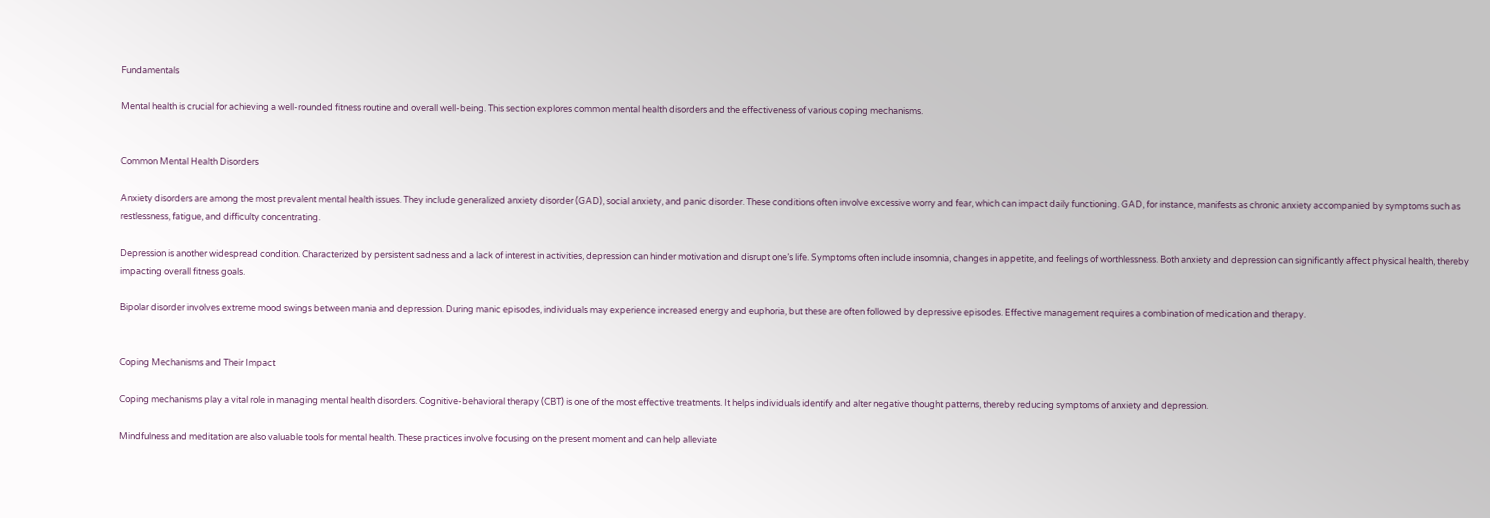Fundamentals

Mental health is crucial for achieving a well-rounded fitness routine and overall well-being. This section explores common mental health disorders and the effectiveness of various coping mechanisms.


Common Mental Health Disorders

Anxiety disorders are among the most prevalent mental health issues. They include generalized anxiety disorder (GAD), social anxiety, and panic disorder. These conditions often involve excessive worry and fear, which can impact daily functioning. GAD, for instance, manifests as chronic anxiety accompanied by symptoms such as restlessness, fatigue, and difficulty concentrating.

Depression is another widespread condition. Characterized by persistent sadness and a lack of interest in activities, depression can hinder motivation and disrupt one’s life. Symptoms often include insomnia, changes in appetite, and feelings of worthlessness. Both anxiety and depression can significantly affect physical health, thereby impacting overall fitness goals.

Bipolar disorder involves extreme mood swings between mania and depression. During manic episodes, individuals may experience increased energy and euphoria, but these are often followed by depressive episodes. Effective management requires a combination of medication and therapy.


Coping Mechanisms and Their Impact

Coping mechanisms play a vital role in managing mental health disorders. Cognitive-behavioral therapy (CBT) is one of the most effective treatments. It helps individuals identify and alter negative thought patterns, thereby reducing symptoms of anxiety and depression.

Mindfulness and meditation are also valuable tools for mental health. These practices involve focusing on the present moment and can help alleviate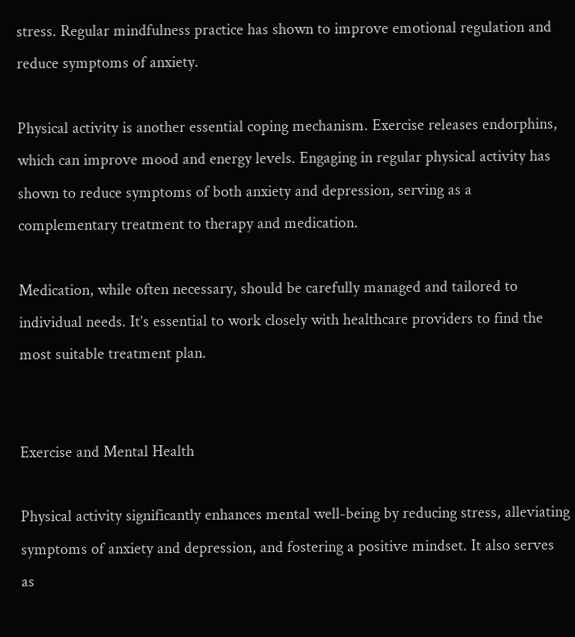stress. Regular mindfulness practice has shown to improve emotional regulation and reduce symptoms of anxiety.

Physical activity is another essential coping mechanism. Exercise releases endorphins, which can improve mood and energy levels. Engaging in regular physical activity has shown to reduce symptoms of both anxiety and depression, serving as a complementary treatment to therapy and medication.

Medication, while often necessary, should be carefully managed and tailored to individual needs. It’s essential to work closely with healthcare providers to find the most suitable treatment plan.


Exercise and Mental Health

Physical activity significantly enhances mental well-being by reducing stress, alleviating symptoms of anxiety and depression, and fostering a positive mindset. It also serves as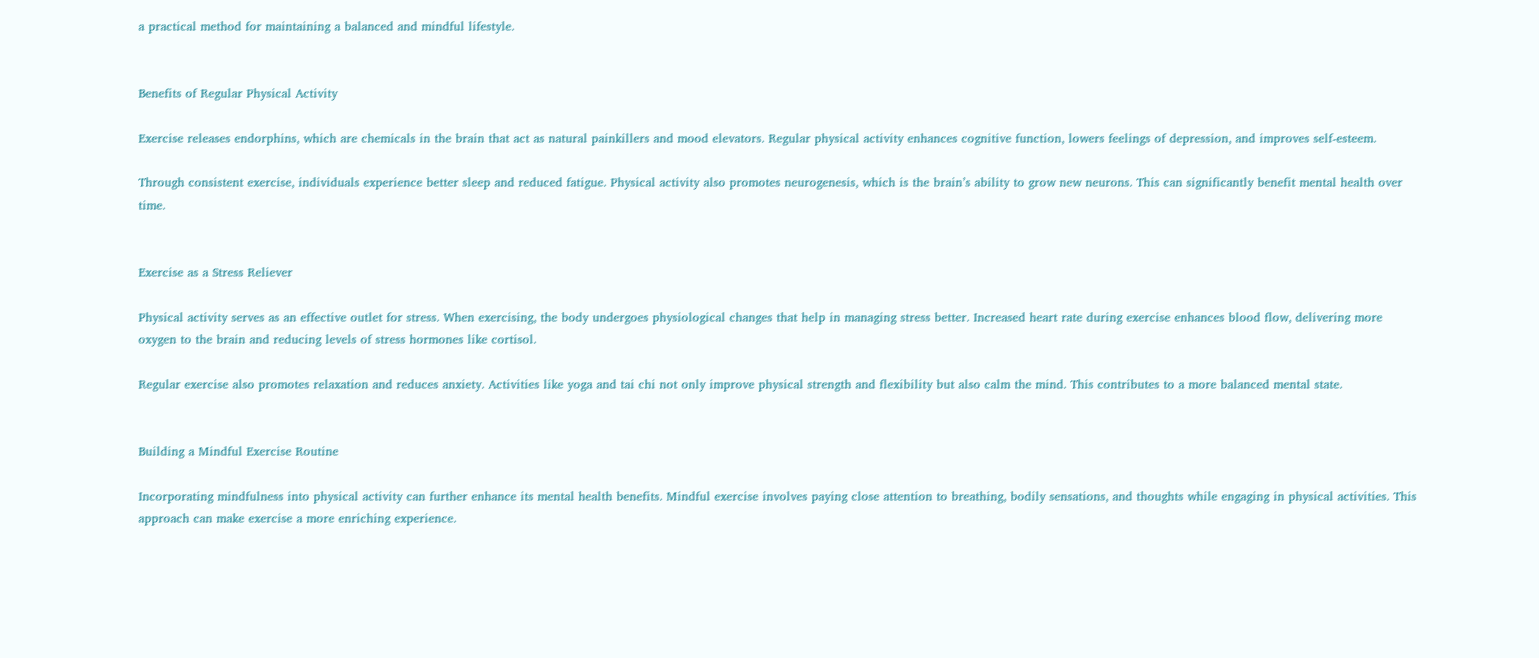a practical method for maintaining a balanced and mindful lifestyle.


Benefits of Regular Physical Activity

Exercise releases endorphins, which are chemicals in the brain that act as natural painkillers and mood elevators. Regular physical activity enhances cognitive function, lowers feelings of depression, and improves self-esteem.

Through consistent exercise, individuals experience better sleep and reduced fatigue. Physical activity also promotes neurogenesis, which is the brain’s ability to grow new neurons. This can significantly benefit mental health over time.


Exercise as a Stress Reliever

Physical activity serves as an effective outlet for stress. When exercising, the body undergoes physiological changes that help in managing stress better. Increased heart rate during exercise enhances blood flow, delivering more oxygen to the brain and reducing levels of stress hormones like cortisol.

Regular exercise also promotes relaxation and reduces anxiety. Activities like yoga and tai chi not only improve physical strength and flexibility but also calm the mind. This contributes to a more balanced mental state.


Building a Mindful Exercise Routine

Incorporating mindfulness into physical activity can further enhance its mental health benefits. Mindful exercise involves paying close attention to breathing, bodily sensations, and thoughts while engaging in physical activities. This approach can make exercise a more enriching experience.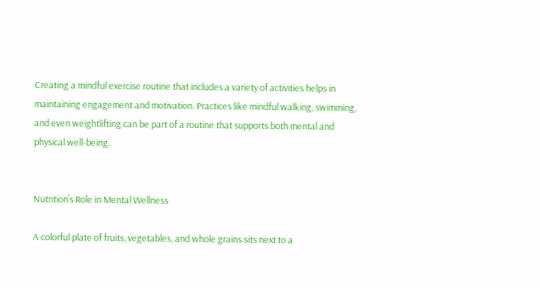Creating a mindful exercise routine that includes a variety of activities helps in maintaining engagement and motivation. Practices like mindful walking, swimming, and even weightlifting can be part of a routine that supports both mental and physical well-being.


Nutrition’s Role in Mental Wellness

A colorful plate of fruits, vegetables, and whole grains sits next to a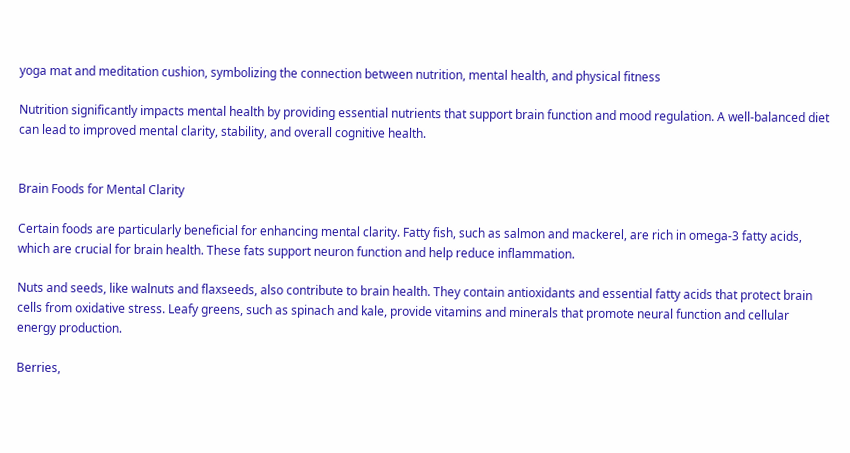yoga mat and meditation cushion, symbolizing the connection between nutrition, mental health, and physical fitness

Nutrition significantly impacts mental health by providing essential nutrients that support brain function and mood regulation. A well-balanced diet can lead to improved mental clarity, stability, and overall cognitive health.


Brain Foods for Mental Clarity

Certain foods are particularly beneficial for enhancing mental clarity. Fatty fish, such as salmon and mackerel, are rich in omega-3 fatty acids, which are crucial for brain health. These fats support neuron function and help reduce inflammation.

Nuts and seeds, like walnuts and flaxseeds, also contribute to brain health. They contain antioxidants and essential fatty acids that protect brain cells from oxidative stress. Leafy greens, such as spinach and kale, provide vitamins and minerals that promote neural function and cellular energy production.

Berries,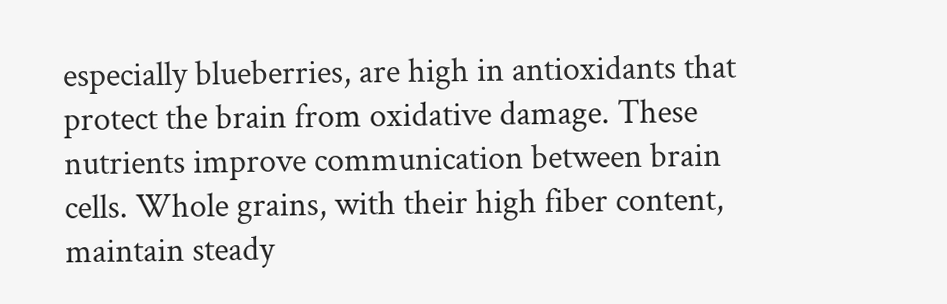especially blueberries, are high in antioxidants that protect the brain from oxidative damage. These nutrients improve communication between brain cells. Whole grains, with their high fiber content, maintain steady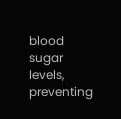blood sugar levels, preventing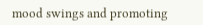mood swings and promoting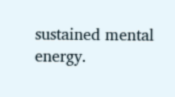sustained mental energy.